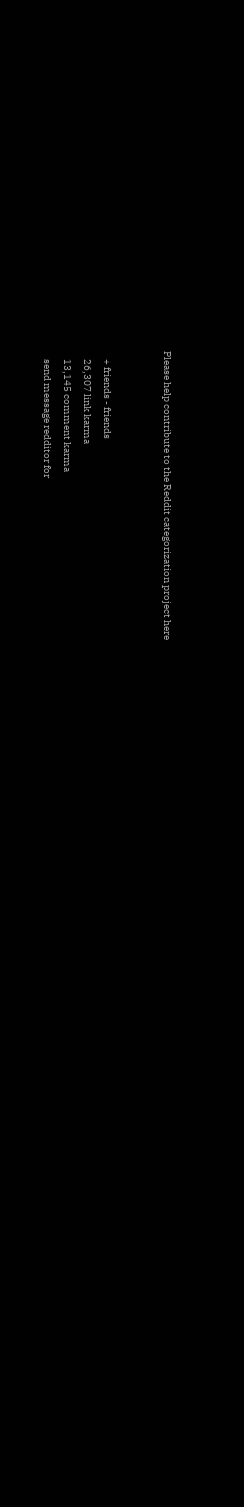Please help contribute to the Reddit categorization project here


    + friends - friends
    26,307 link karma
    13,145 comment karma
    send message redditor for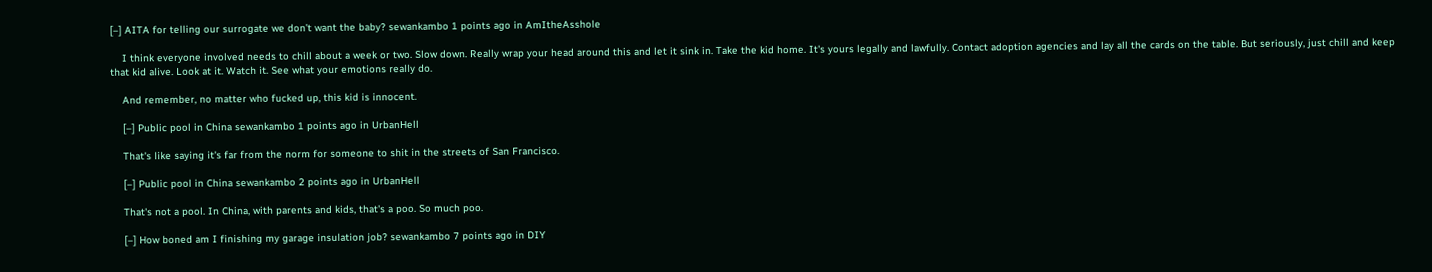[–] AITA for telling our surrogate we don’t want the baby? sewankambo 1 points ago in AmItheAsshole

    I think everyone involved needs to chill about a week or two. Slow down. Really wrap your head around this and let it sink in. Take the kid home. It's yours legally and lawfully. Contact adoption agencies and lay all the cards on the table. But seriously, just chill and keep that kid alive. Look at it. Watch it. See what your emotions really do.

    And remember, no matter who fucked up, this kid is innocent.

    [–] Public pool in China sewankambo 1 points ago in UrbanHell

    That's like saying it's far from the norm for someone to shit in the streets of San Francisco.

    [–] Public pool in China sewankambo 2 points ago in UrbanHell

    That's not a pool. In China, with parents and kids, that's a poo. So much poo.

    [–] How boned am I finishing my garage insulation job? sewankambo 7 points ago in DIY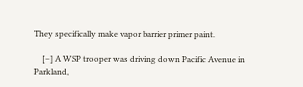They specifically make vapor barrier primer paint.

    [–] A WSP trooper was driving down Pacific Avenue in Parkland,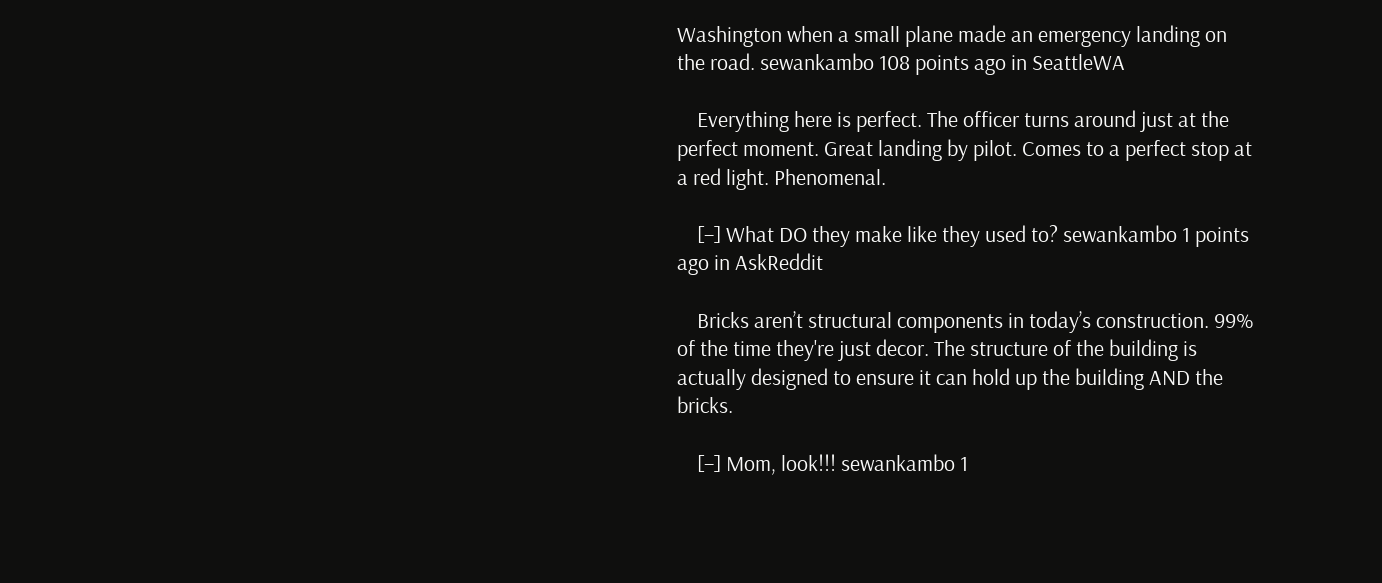Washington when a small plane made an emergency landing on the road. sewankambo 108 points ago in SeattleWA

    Everything here is perfect. The officer turns around just at the perfect moment. Great landing by pilot. Comes to a perfect stop at a red light. Phenomenal.

    [–] What DO they make like they used to? sewankambo 1 points ago in AskReddit

    Bricks aren’t structural components in today’s construction. 99% of the time they're just decor. The structure of the building is actually designed to ensure it can hold up the building AND the bricks.

    [–] Mom, look!!! sewankambo 1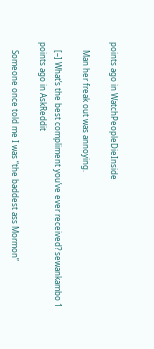points ago in WatchPeopleDieInside

    Man her freak out was annoying.

    [–] What’s the best compliment you’ve ever received? sewankambo 1 points ago in AskReddit

    Someone once told me I was “the baddest ass Mormon”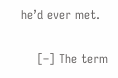he’d ever met.

    [–] The term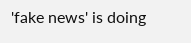'fake news' is doing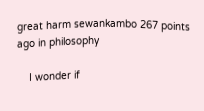great harm sewankambo 267 points ago in philosophy

    I wonder if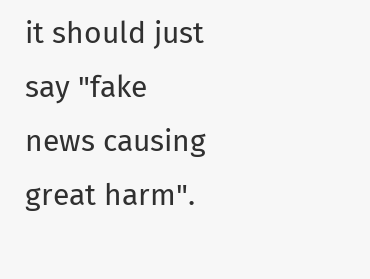it should just say "fake news causing great harm".